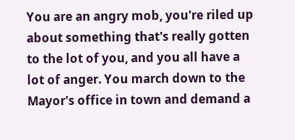You are an angry mob, you're riled up about something that's really gotten to the lot of you, and you all have a lot of anger. You march down to the Mayor's office in town and demand a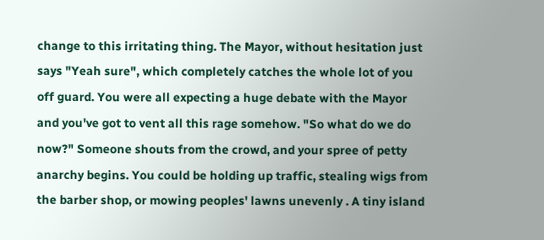change to this irritating thing. The Mayor, without hesitation just says "Yeah sure", which completely catches the whole lot of you off guard. You were all expecting a huge debate with the Mayor and you've got to vent all this rage somehow. "So what do we do now?" Someone shouts from the crowd, and your spree of petty anarchy begins. You could be holding up traffic, stealing wigs from the barber shop, or mowing peoples' lawns unevenly . A tiny island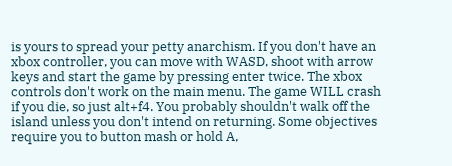is yours to spread your petty anarchism. If you don't have an xbox controller, you can move with WASD, shoot with arrow keys and start the game by pressing enter twice. The xbox controls don't work on the main menu. The game WILL crash if you die, so just alt+f4. You probably shouldn't walk off the island unless you don't intend on returning. Some objectives require you to button mash or hold A,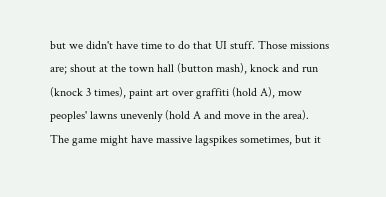but we didn't have time to do that UI stuff. Those missions are; shout at the town hall (button mash), knock and run (knock 3 times), paint art over graffiti (hold A), mow peoples' lawns unevenly (hold A and move in the area). The game might have massive lagspikes sometimes, but it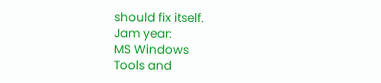should fix itself.
Jam year:
MS Windows
Tools and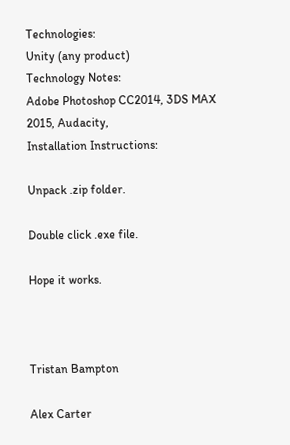Technologies:
Unity (any product)
Technology Notes:
Adobe Photoshop CC2014, 3DS MAX 2015, Audacity,
Installation Instructions:

Unpack .zip folder.

Double click .exe file.

Hope it works.



Tristan Bampton

Alex Carter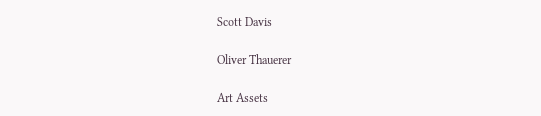Scott Davis

Oliver Thauerer

Art Assets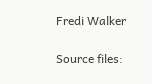Fredi Walker

Source files: